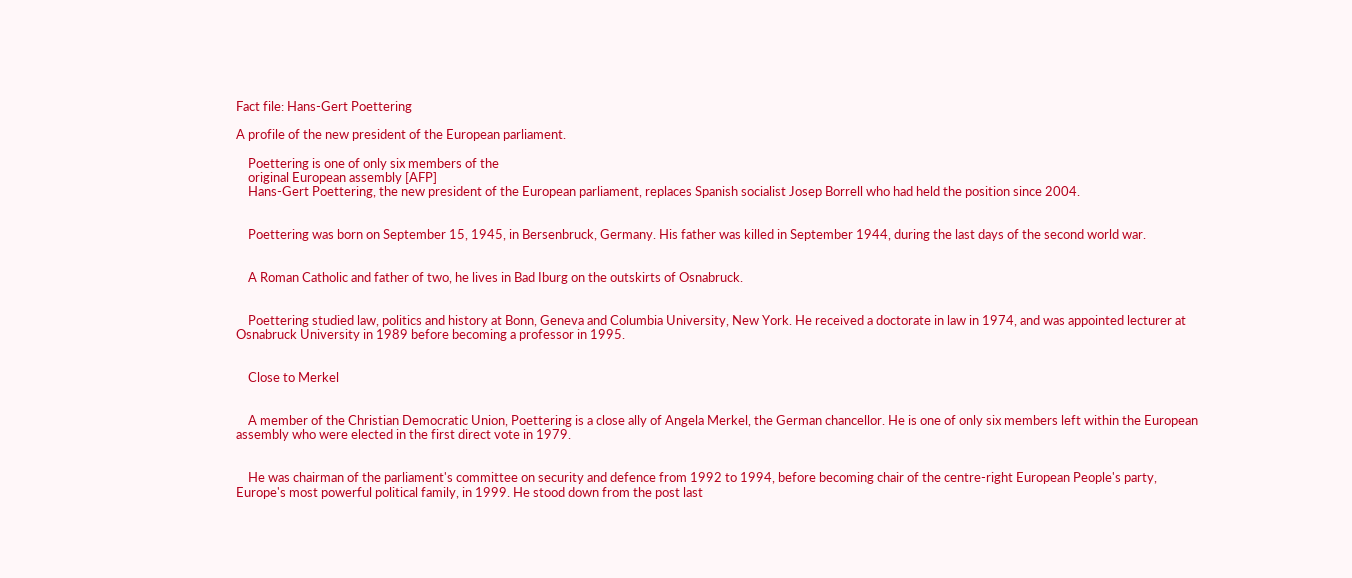Fact file: Hans-Gert Poettering

A profile of the new president of the European parliament.

    Poettering is one of only six members of the
    original European assembly [AFP]
    Hans-Gert Poettering, the new president of the European parliament, replaces Spanish socialist Josep Borrell who had held the position since 2004.


    Poettering was born on September 15, 1945, in Bersenbruck, Germany. His father was killed in September 1944, during the last days of the second world war.


    A Roman Catholic and father of two, he lives in Bad Iburg on the outskirts of Osnabruck.


    Poettering studied law, politics and history at Bonn, Geneva and Columbia University, New York. He received a doctorate in law in 1974, and was appointed lecturer at Osnabruck University in 1989 before becoming a professor in 1995.


    Close to Merkel


    A member of the Christian Democratic Union, Poettering is a close ally of Angela Merkel, the German chancellor. He is one of only six members left within the European assembly who were elected in the first direct vote in 1979.


    He was chairman of the parliament's committee on security and defence from 1992 to 1994, before becoming chair of the centre-right European People's party, Europe's most powerful political family, in 1999. He stood down from the post last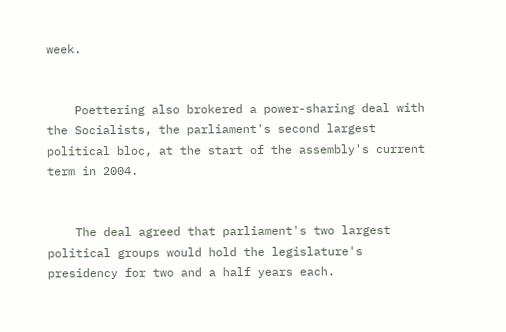week.


    Poettering also brokered a power-sharing deal with the Socialists, the parliament's second largest political bloc, at the start of the assembly's current term in 2004.


    The deal agreed that parliament's two largest political groups would hold the legislature's presidency for two and a half years each.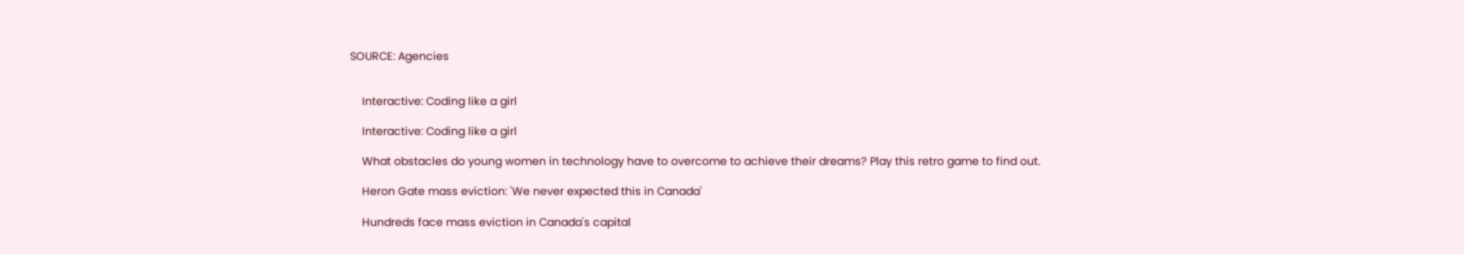SOURCE: Agencies


    Interactive: Coding like a girl

    Interactive: Coding like a girl

    What obstacles do young women in technology have to overcome to achieve their dreams? Play this retro game to find out.

    Heron Gate mass eviction: 'We never expected this in Canada'

    Hundreds face mass eviction in Canada's capital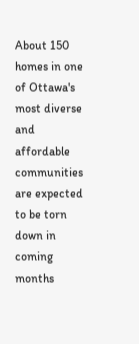About 150 homes in one of Ottawa's most diverse and affordable communities are expected to be torn down in coming months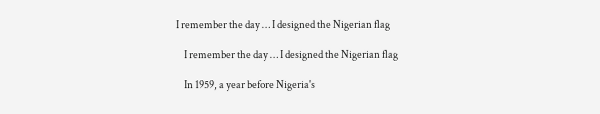I remember the day … I designed the Nigerian flag

    I remember the day … I designed the Nigerian flag

    In 1959, a year before Nigeria's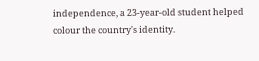independence, a 23-year-old student helped colour the country's identity.